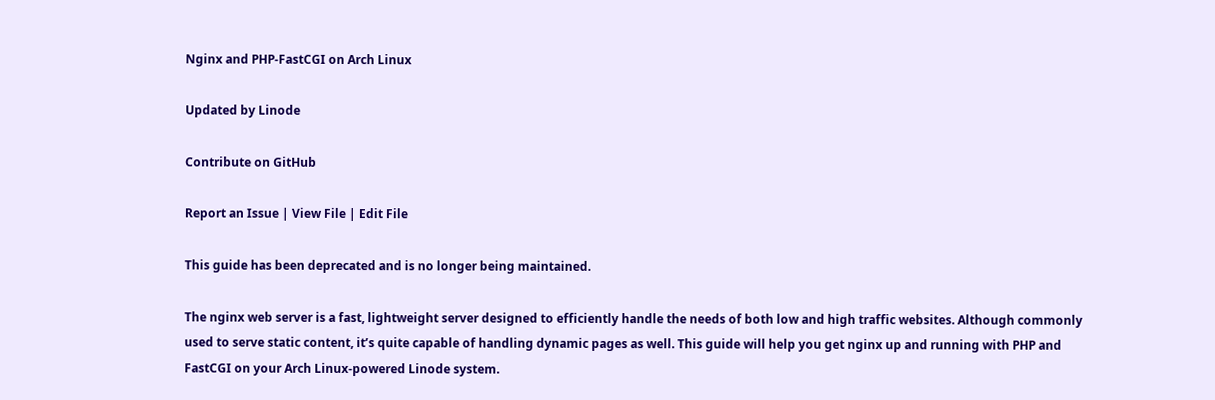Nginx and PHP-FastCGI on Arch Linux

Updated by Linode

Contribute on GitHub

Report an Issue | View File | Edit File

This guide has been deprecated and is no longer being maintained.

The nginx web server is a fast, lightweight server designed to efficiently handle the needs of both low and high traffic websites. Although commonly used to serve static content, it’s quite capable of handling dynamic pages as well. This guide will help you get nginx up and running with PHP and FastCGI on your Arch Linux-powered Linode system.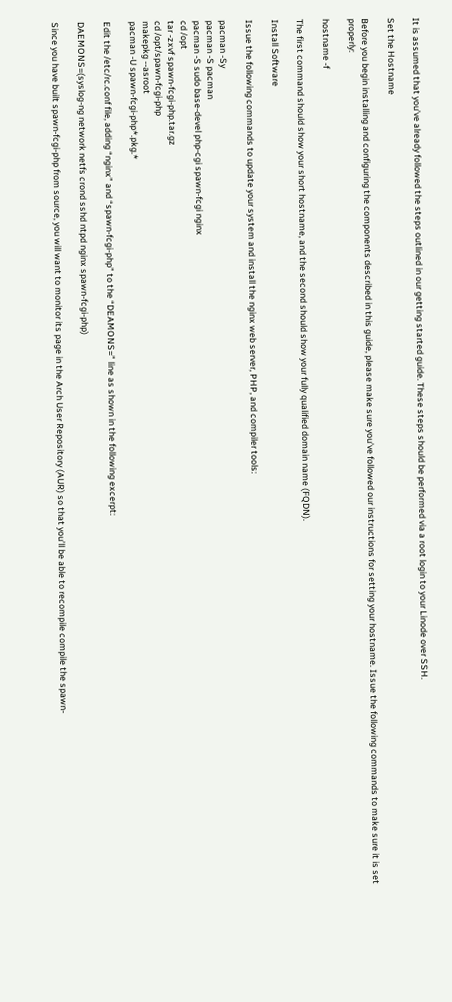It is assumed that you’ve already followed the steps outlined in our getting started guide. These steps should be performed via a root login to your Linode over SSH.

Set the Hostname

Before you begin installing and configuring the components described in this guide, please make sure you’ve followed our instructions for setting your hostname. Issue the following commands to make sure it is set properly:

hostname -f

The first command should show your short hostname, and the second should show your fully qualified domain name (FQDN).

Install Software

Issue the following commands to update your system and install the nginx web server, PHP, and compiler tools:

pacman -Sy
pacman -S pacman
pacman -S sudo base-devel php-cgi spawn-fcgi nginx
cd /opt
tar -zxvf spawn-fcgi-php.tar.gz
cd /opt/spawn-fcgi-php
makepkg --asroot
pacman -U spawn-fcgi-php*.pkg.*

Edit the /etc/rc.conf file, adding “nginx” and “spawn-fcgi-php” to the “DEAMONS=” line as shown in the following excerpt:

DAEMONS=(syslog-ng network netfs crond sshd ntpd nginx spawn-fcgi-php)

Since you have built spawn-fcgi-php from source, you will want to monitor its page in the Arch User Repository (AUR) so that you’ll be able to recompile compile the spawn-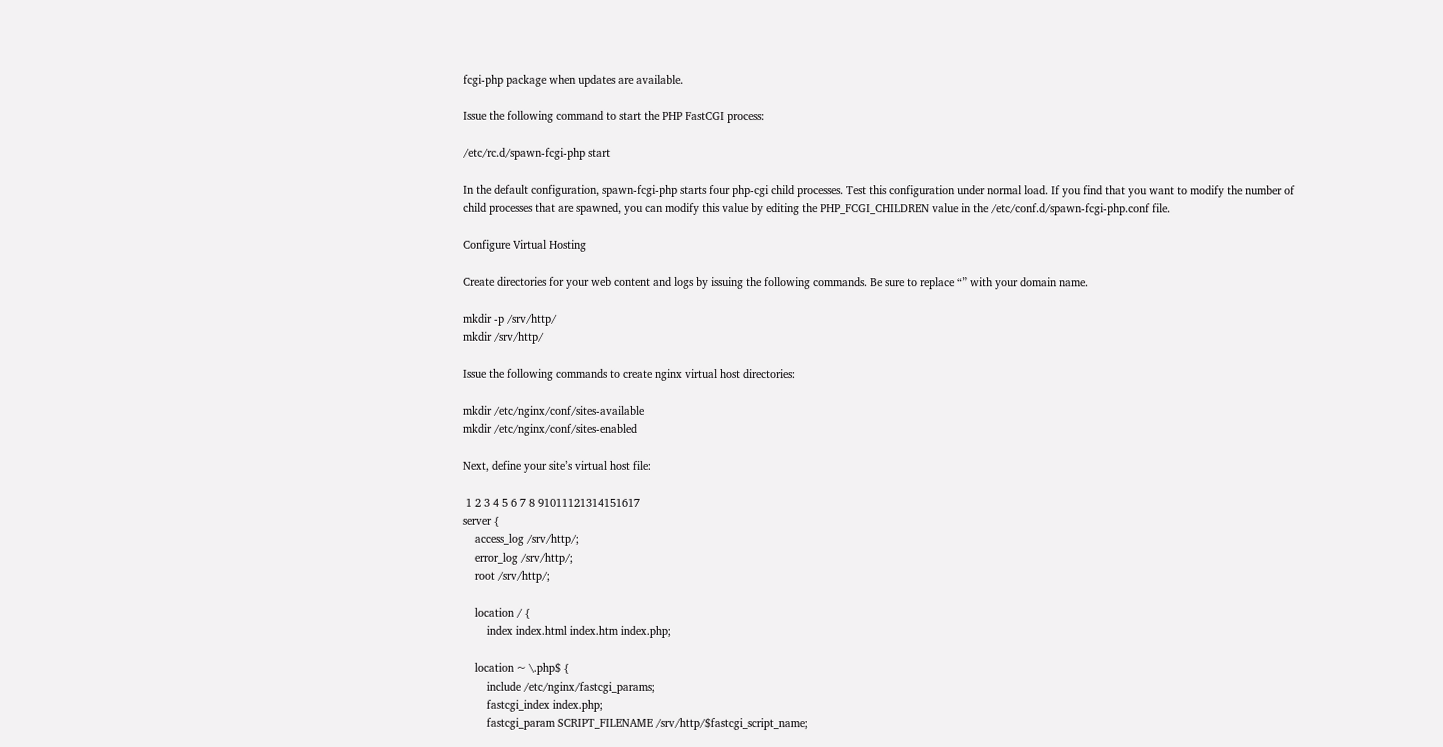fcgi-php package when updates are available.

Issue the following command to start the PHP FastCGI process:

/etc/rc.d/spawn-fcgi-php start

In the default configuration, spawn-fcgi-php starts four php-cgi child processes. Test this configuration under normal load. If you find that you want to modify the number of child processes that are spawned, you can modify this value by editing the PHP_FCGI_CHILDREN value in the /etc/conf.d/spawn-fcgi-php.conf file.

Configure Virtual Hosting

Create directories for your web content and logs by issuing the following commands. Be sure to replace “” with your domain name.

mkdir -p /srv/http/
mkdir /srv/http/

Issue the following commands to create nginx virtual host directories:

mkdir /etc/nginx/conf/sites-available
mkdir /etc/nginx/conf/sites-enabled

Next, define your site’s virtual host file:

 1 2 3 4 5 6 7 8 91011121314151617
server {
    access_log /srv/http/;
    error_log /srv/http/;
    root /srv/http/;

    location / {
        index index.html index.htm index.php;

    location ~ \.php$ {
        include /etc/nginx/fastcgi_params;
        fastcgi_index index.php;
        fastcgi_param SCRIPT_FILENAME /srv/http/$fastcgi_script_name;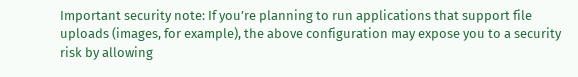Important security note: If you’re planning to run applications that support file uploads (images, for example), the above configuration may expose you to a security risk by allowing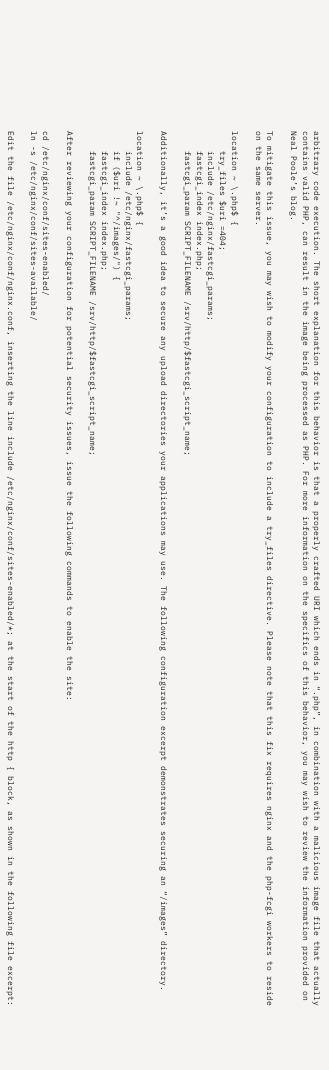arbitrary code execution. The short explanation for this behavior is that a properly crafted URI which ends in “.php”, in combination with a malicious image file that actually contains valid PHP, can result in the image being processed as PHP. For more information on the specifics of this behavior, you may wish to review the information provided on Neal Poole’s blog.

To mitigate this issue, you may wish to modify your configuration to include a try_files directive. Please note that this fix requires nginx and the php-fcgi workers to reside on the same server.

location ~ \.php$ {
    try_files $uri =404;
    include /etc/nginx/fastcgi_params;
    fastcgi_index index.php;
    fastcgi_param SCRIPT_FILENAME /srv/http/$fastcgi_script_name;

Additionally, it’s a good idea to secure any upload directories your applications may use. The following configuration excerpt demonstrates securing an “/images” directory.

location ~ \.php$ {
    include /etc/nginx/fastcgi_params;
    if ($uri !~ "^/images/") {
    fastcgi_index index.php;
    fastcgi_param SCRIPT_FILENAME /srv/http/$fastcgi_script_name;

After reviewing your configuration for potential security issues, issue the following commands to enable the site:

cd /etc/nginx/conf/sites-enabled/
ln -s /etc/nginx/conf/sites-available/

Edit the file /etc/nginx/conf/nginx.conf, inserting the line include /etc/nginx/conf/sites-enabled/*; at the start of the http { block, as shown in the following file excerpt: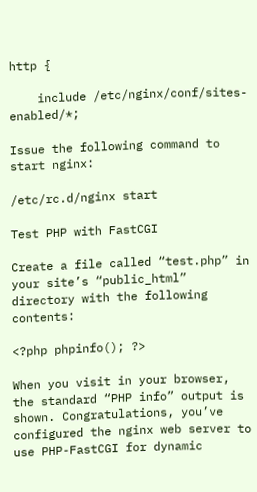http {

    include /etc/nginx/conf/sites-enabled/*;

Issue the following command to start nginx:

/etc/rc.d/nginx start

Test PHP with FastCGI

Create a file called “test.php” in your site’s “public_html” directory with the following contents:

<?php phpinfo(); ?>

When you visit in your browser, the standard “PHP info” output is shown. Congratulations, you’ve configured the nginx web server to use PHP-FastCGI for dynamic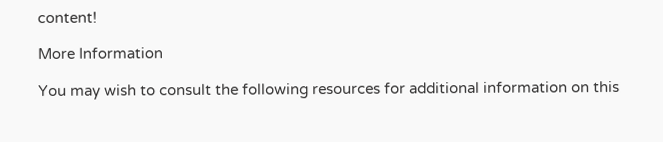content!

More Information

You may wish to consult the following resources for additional information on this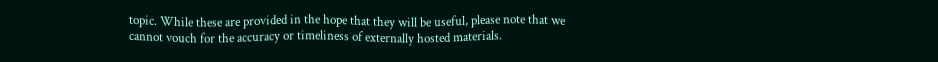topic. While these are provided in the hope that they will be useful, please note that we cannot vouch for the accuracy or timeliness of externally hosted materials.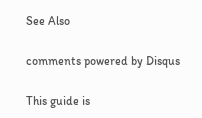See Also

comments powered by Disqus

This guide is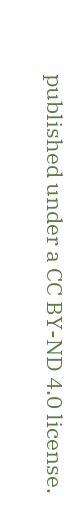published under a CC BY-ND 4.0 license.